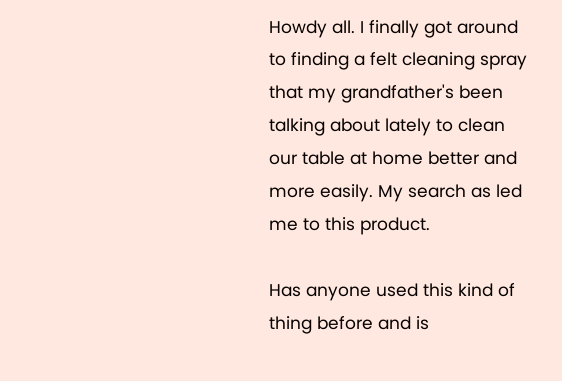Howdy all. I finally got around to finding a felt cleaning spray that my grandfather's been talking about lately to clean our table at home better and more easily. My search as led me to this product.

Has anyone used this kind of thing before and is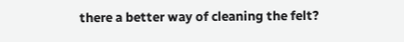there a better way of cleaning the felt?